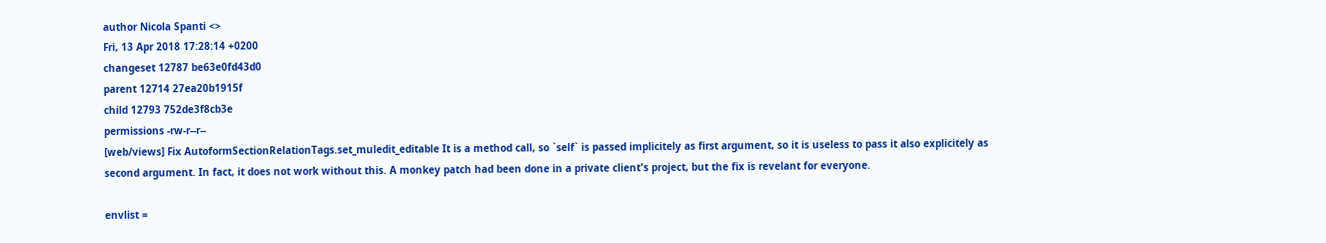author Nicola Spanti <>
Fri, 13 Apr 2018 17:28:14 +0200
changeset 12787 be63e0fd43d0
parent 12714 27ea20b1915f
child 12793 752de3f8cb3e
permissions -rw-r--r--
[web/views] Fix AutoformSectionRelationTags.set_muledit_editable It is a method call, so `self` is passed implicitely as first argument, so it is useless to pass it also explicitely as second argument. In fact, it does not work without this. A monkey patch had been done in a private client's project, but the fix is revelant for everyone.

envlist =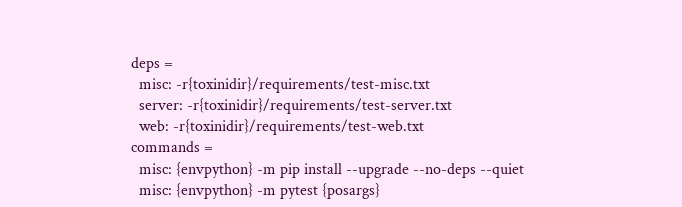deps =
  misc: -r{toxinidir}/requirements/test-misc.txt
  server: -r{toxinidir}/requirements/test-server.txt
  web: -r{toxinidir}/requirements/test-web.txt
commands =
  misc: {envpython} -m pip install --upgrade --no-deps --quiet
  misc: {envpython} -m pytest {posargs}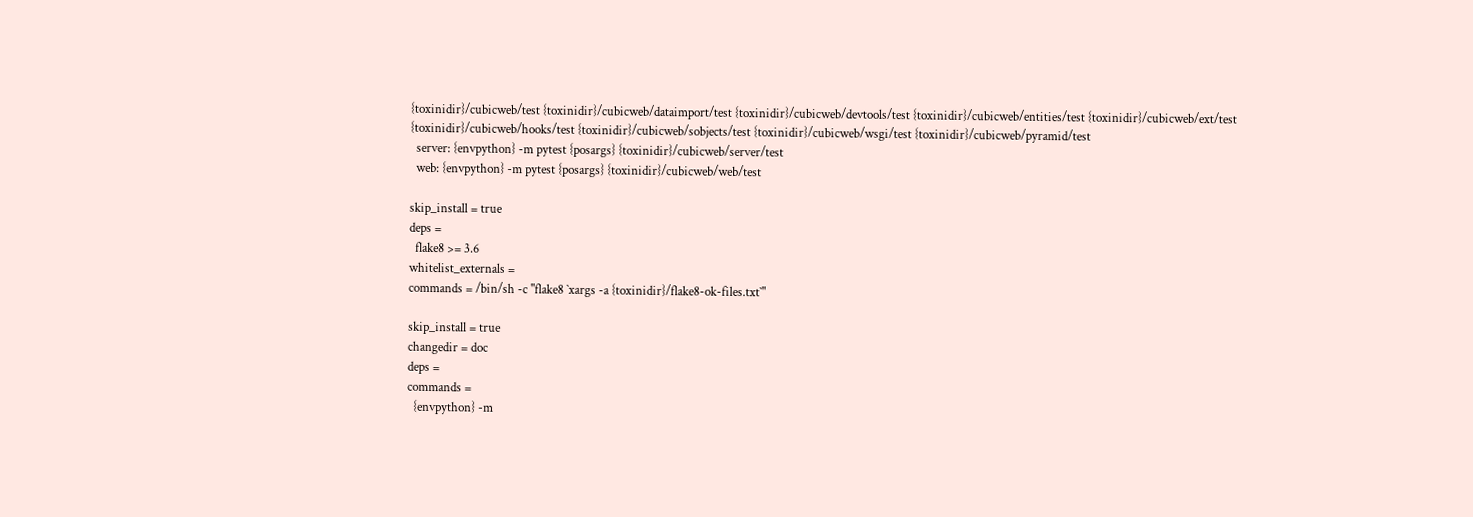{toxinidir}/cubicweb/test {toxinidir}/cubicweb/dataimport/test {toxinidir}/cubicweb/devtools/test {toxinidir}/cubicweb/entities/test {toxinidir}/cubicweb/ext/test {toxinidir}/cubicweb/hooks/test {toxinidir}/cubicweb/sobjects/test {toxinidir}/cubicweb/wsgi/test {toxinidir}/cubicweb/pyramid/test
  server: {envpython} -m pytest {posargs} {toxinidir}/cubicweb/server/test
  web: {envpython} -m pytest {posargs} {toxinidir}/cubicweb/web/test

skip_install = true
deps =
  flake8 >= 3.6
whitelist_externals =
commands = /bin/sh -c "flake8 `xargs -a {toxinidir}/flake8-ok-files.txt`"

skip_install = true
changedir = doc
deps =
commands =
  {envpython} -m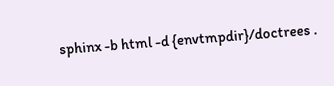sphinx -b html -d {envtmpdir}/doctrees .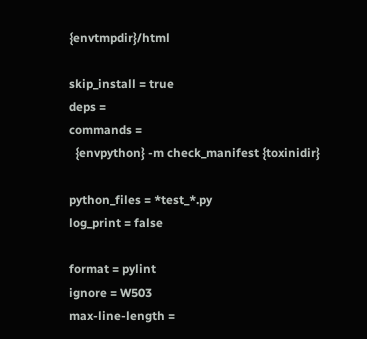{envtmpdir}/html

skip_install = true
deps =
commands =
  {envpython} -m check_manifest {toxinidir}

python_files = *test_*.py
log_print = false

format = pylint
ignore = W503
max-line-length =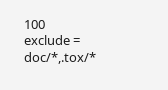100
exclude = doc/*,.tox/*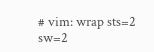# vim: wrap sts=2 sw=2